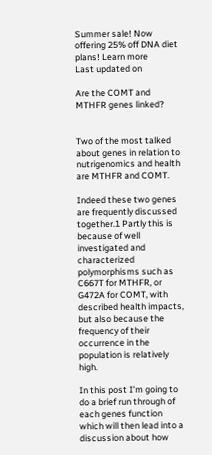Summer sale! Now offering 25% off DNA diet plans! Learn more
Last updated on

Are the COMT and MTHFR genes linked?


Two of the most talked about genes in relation to nutrigenomics and health are MTHFR and COMT.

Indeed these two genes are frequently discussed together.1 Partly this is because of well investigated and characterized polymorphisms such as C667T for MTHFR, or G472A for COMT, with described health impacts, but also because the frequency of their occurrence in the population is relatively high.

In this post I’m going to do a brief run through of each genes function which will then lead into a discussion about how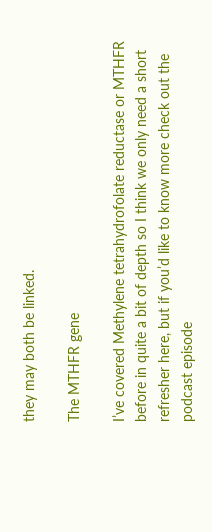they may both be linked.

The MTHFR gene

I’ve covered Methylene tetrahydrofolate reductase or MTHFR before in quite a bit of depth so I think we only need a short refresher here, but if you’d like to know more check out the podcast episode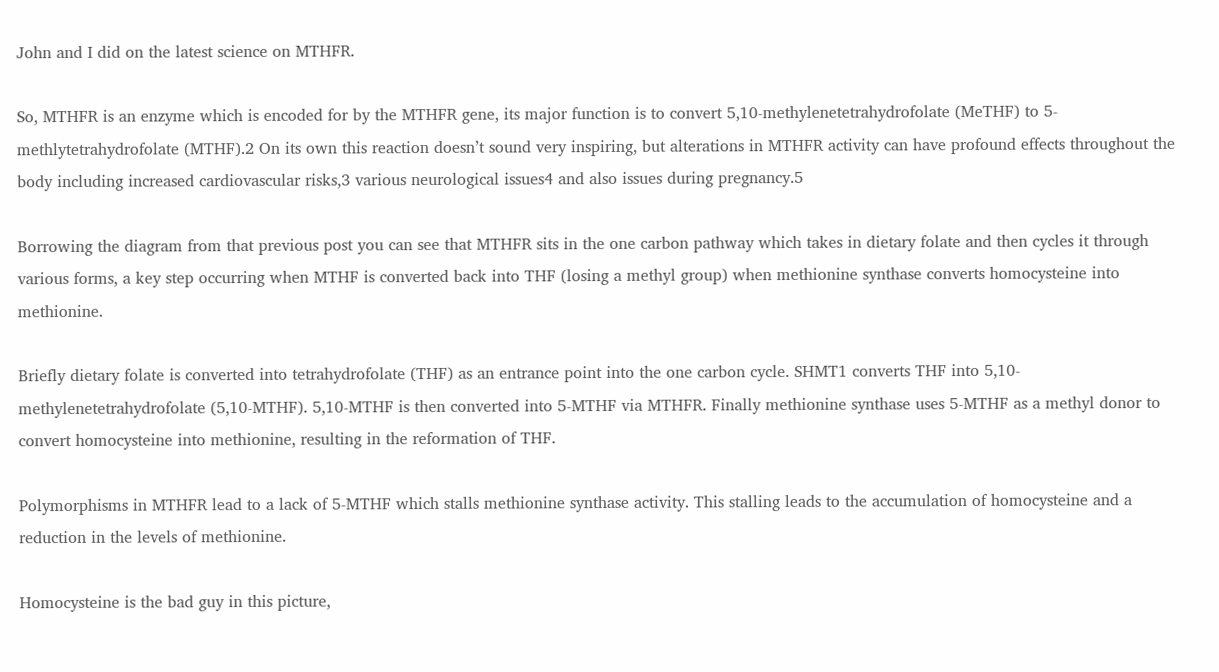John and I did on the latest science on MTHFR.

So, MTHFR is an enzyme which is encoded for by the MTHFR gene, its major function is to convert 5,10-methylenetetrahydrofolate (MeTHF) to 5-methlytetrahydrofolate (MTHF).2 On its own this reaction doesn’t sound very inspiring, but alterations in MTHFR activity can have profound effects throughout the body including increased cardiovascular risks,3 various neurological issues4 and also issues during pregnancy.5

Borrowing the diagram from that previous post you can see that MTHFR sits in the one carbon pathway which takes in dietary folate and then cycles it through various forms, a key step occurring when MTHF is converted back into THF (losing a methyl group) when methionine synthase converts homocysteine into methionine.

Briefly dietary folate is converted into tetrahydrofolate (THF) as an entrance point into the one carbon cycle. SHMT1 converts THF into 5,10-methylenetetrahydrofolate (5,10-MTHF). 5,10-MTHF is then converted into 5-MTHF via MTHFR. Finally methionine synthase uses 5-MTHF as a methyl donor to convert homocysteine into methionine, resulting in the reformation of THF.

Polymorphisms in MTHFR lead to a lack of 5-MTHF which stalls methionine synthase activity. This stalling leads to the accumulation of homocysteine and a reduction in the levels of methionine.

Homocysteine is the bad guy in this picture,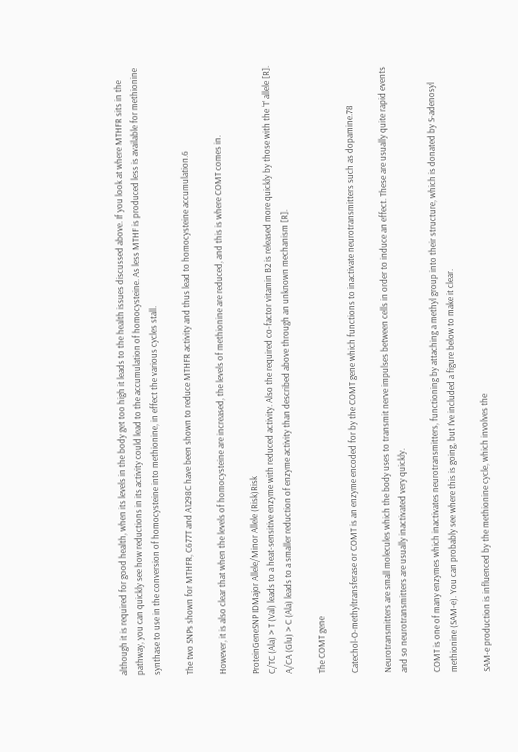although it is required for good health, when its levels in the body get too high it leads to the health issues discussed above. If you look at where MTHFR sits in the pathway, you can quickly see how reductions in its activity could lead to the accumulation of homocysteine. As less MTHF is produced less is available for methionine synthase to use in the conversion of homocysteine into methionine, in effect the various cycles stall.

The two SNPs shown for MTHFR, C677T and A1298C have been shown to reduce MTHFR activity and thus lead to homocysteine accumulation.6

However, it is also clear that when the levels of homocysteine are increased, the levels of methionine are reduced, and this is where COMT comes in.

ProteinGeneSNP IDMajor Allele/Minor Allele (Risk)Risk
C/TC (Ala) > T (Val) leads to a heat-sensitive enzyme with reduced activity. Also the required co-factor vitamin B2 is released more quickly by those with the ‘T’ allele [R].
A/CA (Glu) > C (Ala) leads to a smaller reduction of enzyme activity than described above through an unknown mechanism [R].

The COMT gene

Catechol-O-methyltransferase or COMT is an enzyme encoded for by the COMT gene which functions to inactivate neurotransmitters such as dopamine.78

Neurotransmitters are small molecules which the body uses to transmit nerve impulses between cells in order to induce an effect. These are usually quite rapid events and so neurotransmitters are usually inactivated very quickly.

COMT is one of many enzymes which inactivates neurotransmitters, functioning by attaching a methyl group into their structure, which is donated by S-adenosyl methionine (SAM-e). You can probably see where this is going, but I’ve included a figure below to make it clear.

SAM-e production is influenced by the methionine cycle, which involves the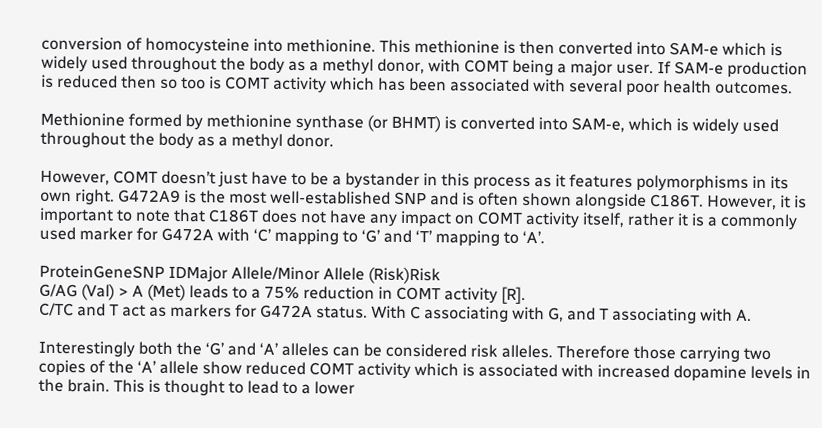conversion of homocysteine into methionine. This methionine is then converted into SAM-e which is widely used throughout the body as a methyl donor, with COMT being a major user. If SAM-e production is reduced then so too is COMT activity which has been associated with several poor health outcomes.

Methionine formed by methionine synthase (or BHMT) is converted into SAM-e, which is widely used throughout the body as a methyl donor.

However, COMT doesn’t just have to be a bystander in this process as it features polymorphisms in its own right. G472A9 is the most well-established SNP and is often shown alongside C186T. However, it is important to note that C186T does not have any impact on COMT activity itself, rather it is a commonly used marker for G472A with ‘C’ mapping to ‘G’ and ‘T’ mapping to ‘A’.

ProteinGeneSNP IDMajor Allele/Minor Allele (Risk)Risk
G/AG (Val) > A (Met) leads to a 75% reduction in COMT activity [R].
C/TC and T act as markers for G472A status. With C associating with G, and T associating with A.

Interestingly both the ‘G’ and ‘A’ alleles can be considered risk alleles. Therefore those carrying two copies of the ‘A’ allele show reduced COMT activity which is associated with increased dopamine levels in the brain. This is thought to lead to a lower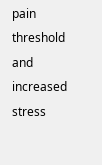pain threshold and increased stress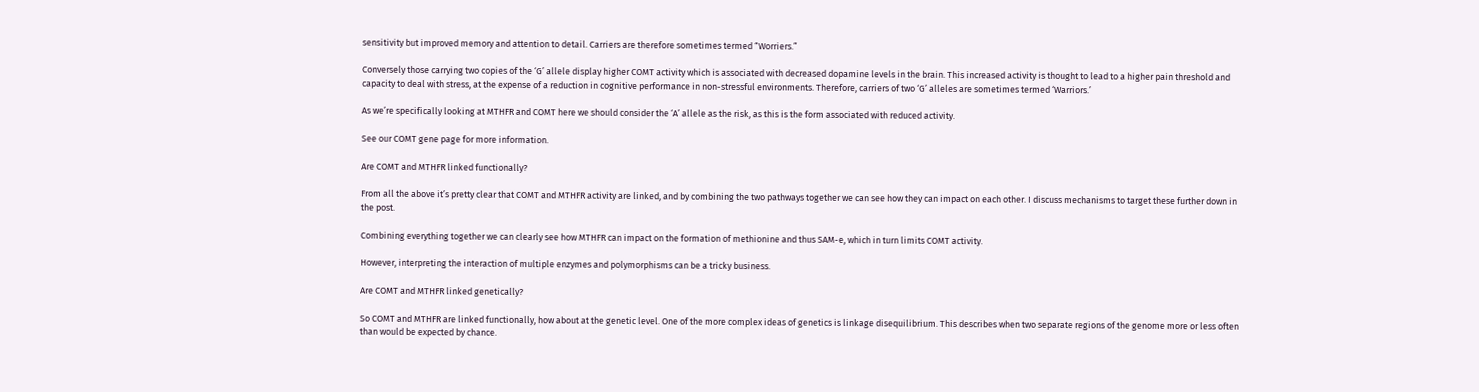sensitivity but improved memory and attention to detail. Carriers are therefore sometimes termed “Worriers.”

Conversely those carrying two copies of the ‘G’ allele display higher COMT activity which is associated with decreased dopamine levels in the brain. This increased activity is thought to lead to a higher pain threshold and capacity to deal with stress, at the expense of a reduction in cognitive performance in non-stressful environments. Therefore, carriers of two ‘G’ alleles are sometimes termed ‘Warriors.’

As we’re specifically looking at MTHFR and COMT here we should consider the ‘A’ allele as the risk, as this is the form associated with reduced activity.

See our COMT gene page for more information.

Are COMT and MTHFR linked functionally?

From all the above it’s pretty clear that COMT and MTHFR activity are linked, and by combining the two pathways together we can see how they can impact on each other. I discuss mechanisms to target these further down in the post.

Combining everything together we can clearly see how MTHFR can impact on the formation of methionine and thus SAM-e, which in turn limits COMT activity.

However, interpreting the interaction of multiple enzymes and polymorphisms can be a tricky business.

Are COMT and MTHFR linked genetically?

So COMT and MTHFR are linked functionally, how about at the genetic level. One of the more complex ideas of genetics is linkage disequilibrium. This describes when two separate regions of the genome more or less often than would be expected by chance.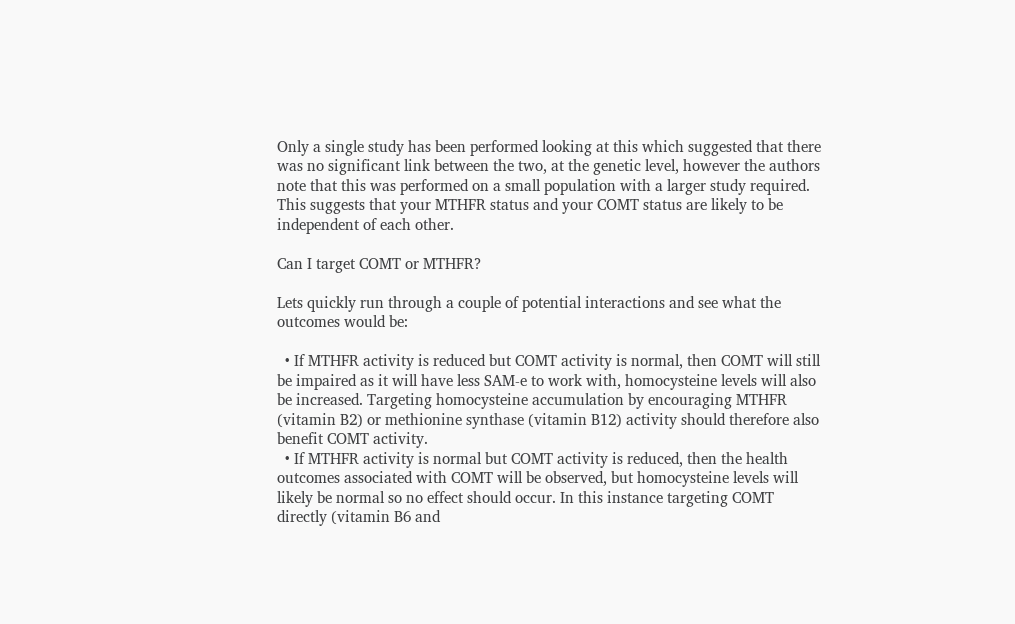Only a single study has been performed looking at this which suggested that there was no significant link between the two, at the genetic level, however the authors note that this was performed on a small population with a larger study required. This suggests that your MTHFR status and your COMT status are likely to be independent of each other.

Can I target COMT or MTHFR?

Lets quickly run through a couple of potential interactions and see what the outcomes would be:

  • If MTHFR activity is reduced but COMT activity is normal, then COMT will still be impaired as it will have less SAM-e to work with, homocysteine levels will also be increased. Targeting homocysteine accumulation by encouraging MTHFR (vitamin B2) or methionine synthase (vitamin B12) activity should therefore also benefit COMT activity.
  • If MTHFR activity is normal but COMT activity is reduced, then the health outcomes associated with COMT will be observed, but homocysteine levels will likely be normal so no effect should occur. In this instance targeting COMT directly (vitamin B6 and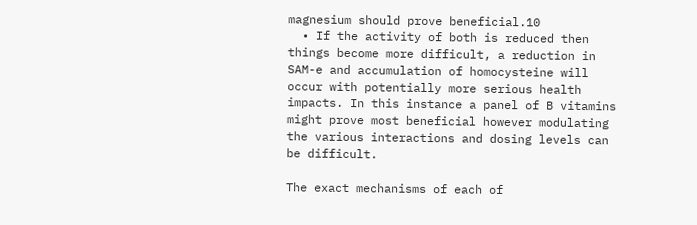magnesium should prove beneficial.10
  • If the activity of both is reduced then things become more difficult, a reduction in SAM-e and accumulation of homocysteine will occur with potentially more serious health impacts. In this instance a panel of B vitamins might prove most beneficial however modulating the various interactions and dosing levels can be difficult.

The exact mechanisms of each of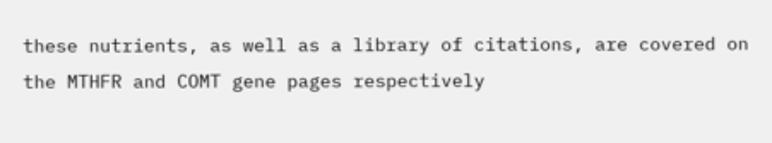these nutrients, as well as a library of citations, are covered on the MTHFR and COMT gene pages respectively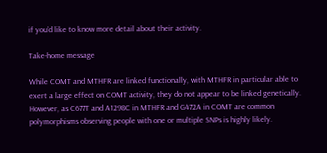if you’d like to know more detail about their activity.

Take-home message

While COMT and MTHFR are linked functionally, with MTHFR in particular able to exert a large effect on COMT activity, they do not appear to be linked genetically. However, as C677T and A1298C in MTHFR and G472A in COMT are common polymorphisms observing people with one or multiple SNPs is highly likely.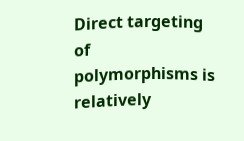Direct targeting of polymorphisms is relatively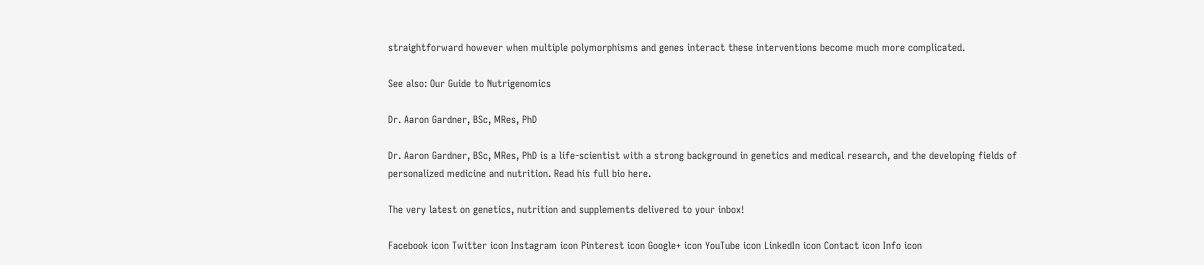straightforward however when multiple polymorphisms and genes interact these interventions become much more complicated.

See also: Our Guide to Nutrigenomics

Dr. Aaron Gardner, BSc, MRes, PhD

Dr. Aaron Gardner, BSc, MRes, PhD is a life-scientist with a strong background in genetics and medical research, and the developing fields of personalized medicine and nutrition. Read his full bio here.

The very latest on genetics, nutrition and supplements delivered to your inbox!

Facebook icon Twitter icon Instagram icon Pinterest icon Google+ icon YouTube icon LinkedIn icon Contact icon Info icon